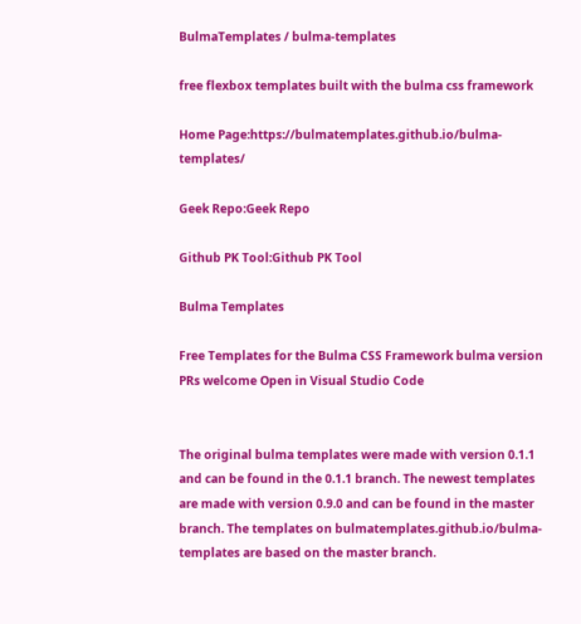BulmaTemplates / bulma-templates

free flexbox templates built with the bulma css framework

Home Page:https://bulmatemplates.github.io/bulma-templates/

Geek Repo:Geek Repo

Github PK Tool:Github PK Tool

Bulma Templates

Free Templates for the Bulma CSS Framework bulma version PRs welcome Open in Visual Studio Code


The original bulma templates were made with version 0.1.1 and can be found in the 0.1.1 branch. The newest templates are made with version 0.9.0 and can be found in the master branch. The templates on bulmatemplates.github.io/bulma-templates are based on the master branch.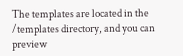The templates are located in the /templates directory, and you can preview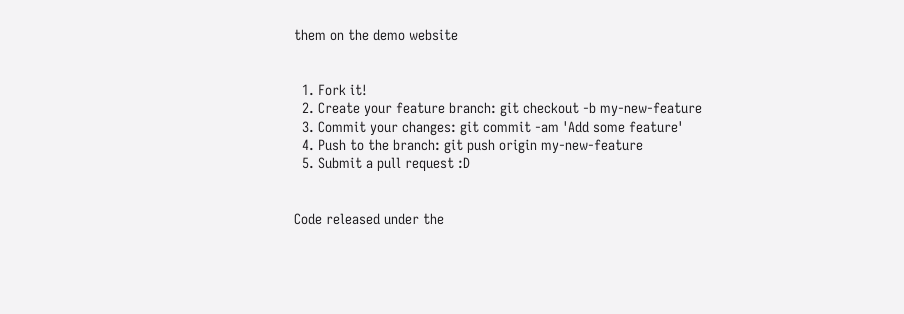them on the demo website


  1. Fork it!
  2. Create your feature branch: git checkout -b my-new-feature
  3. Commit your changes: git commit -am 'Add some feature'
  4. Push to the branch: git push origin my-new-feature
  5. Submit a pull request :D


Code released under the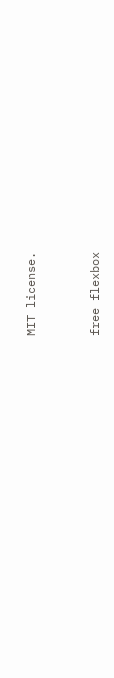MIT license.


free flexbox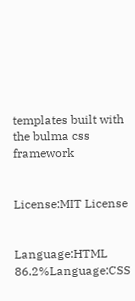templates built with the bulma css framework


License:MIT License


Language:HTML 86.2%Language:CSS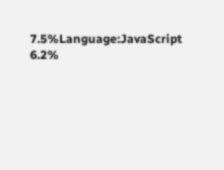7.5%Language:JavaScript 6.2%